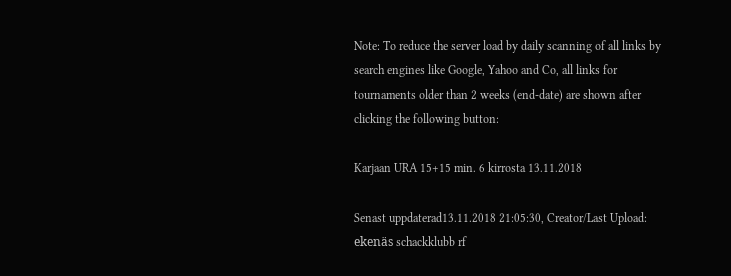Note: To reduce the server load by daily scanning of all links by search engines like Google, Yahoo and Co, all links for tournaments older than 2 weeks (end-date) are shown after clicking the following button:

Karjaan URA 15+15 min. 6 kirrosta 13.11.2018

Senast uppdaterad13.11.2018 21:05:30, Creator/Last Upload: ekenäs schackklubb rf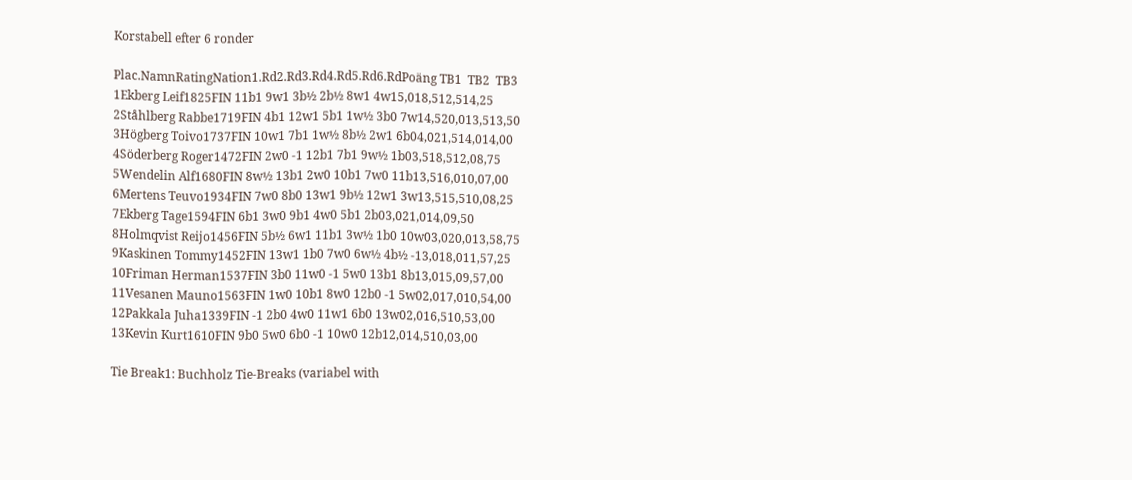Korstabell efter 6 ronder

Plac.NamnRatingNation1.Rd2.Rd3.Rd4.Rd5.Rd6.RdPoäng TB1  TB2  TB3
1Ekberg Leif1825FIN 11b1 9w1 3b½ 2b½ 8w1 4w15,018,512,514,25
2Ståhlberg Rabbe1719FIN 4b1 12w1 5b1 1w½ 3b0 7w14,520,013,513,50
3Högberg Toivo1737FIN 10w1 7b1 1w½ 8b½ 2w1 6b04,021,514,014,00
4Söderberg Roger1472FIN 2w0 -1 12b1 7b1 9w½ 1b03,518,512,08,75
5Wendelin Alf1680FIN 8w½ 13b1 2w0 10b1 7w0 11b13,516,010,07,00
6Mertens Teuvo1934FIN 7w0 8b0 13w1 9b½ 12w1 3w13,515,510,08,25
7Ekberg Tage1594FIN 6b1 3w0 9b1 4w0 5b1 2b03,021,014,09,50
8Holmqvist Reijo1456FIN 5b½ 6w1 11b1 3w½ 1b0 10w03,020,013,58,75
9Kaskinen Tommy1452FIN 13w1 1b0 7w0 6w½ 4b½ -13,018,011,57,25
10Friman Herman1537FIN 3b0 11w0 -1 5w0 13b1 8b13,015,09,57,00
11Vesanen Mauno1563FIN 1w0 10b1 8w0 12b0 -1 5w02,017,010,54,00
12Pakkala Juha1339FIN -1 2b0 4w0 11w1 6b0 13w02,016,510,53,00
13Kevin Kurt1610FIN 9b0 5w0 6b0 -1 10w0 12b12,014,510,03,00

Tie Break1: Buchholz Tie-Breaks (variabel with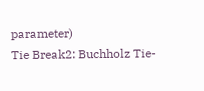parameter)
Tie Break2: Buchholz Tie-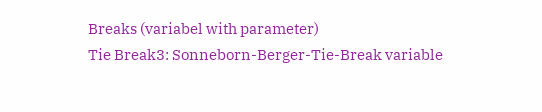Breaks (variabel with parameter)
Tie Break3: Sonneborn-Berger-Tie-Break variable